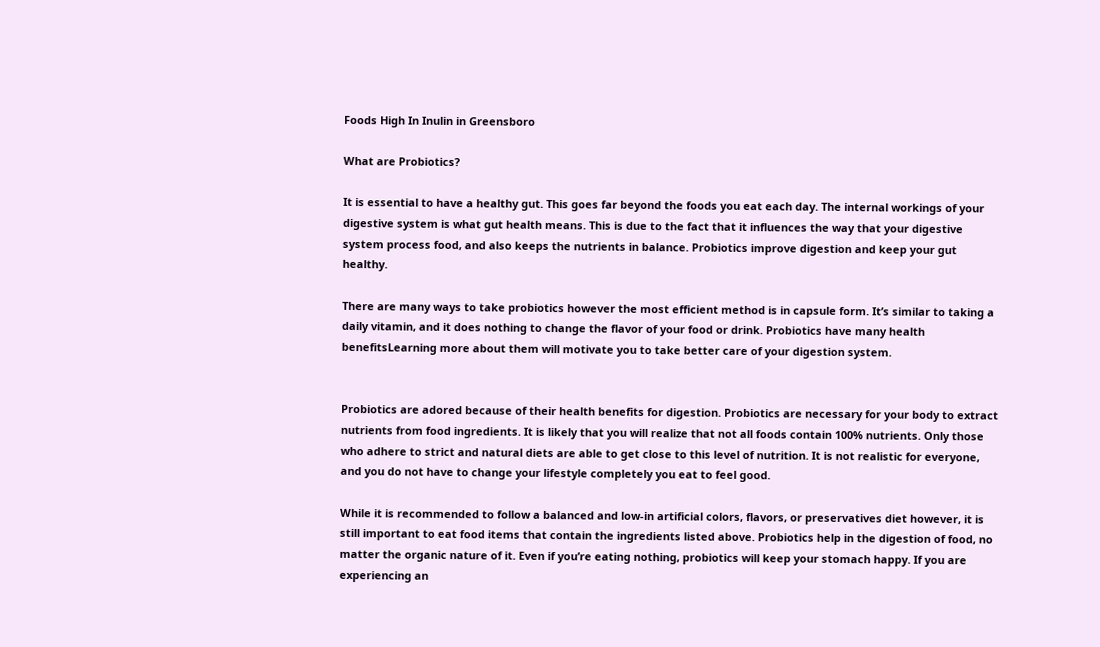Foods High In Inulin in Greensboro

What are Probiotics?

It is essential to have a healthy gut. This goes far beyond the foods you eat each day. The internal workings of your digestive system is what gut health means. This is due to the fact that it influences the way that your digestive system process food, and also keeps the nutrients in balance. Probiotics improve digestion and keep your gut healthy.

There are many ways to take probiotics however the most efficient method is in capsule form. It’s similar to taking a daily vitamin, and it does nothing to change the flavor of your food or drink. Probiotics have many health benefitsLearning more about them will motivate you to take better care of your digestion system.


Probiotics are adored because of their health benefits for digestion. Probiotics are necessary for your body to extract nutrients from food ingredients. It is likely that you will realize that not all foods contain 100% nutrients. Only those who adhere to strict and natural diets are able to get close to this level of nutrition. It is not realistic for everyone, and you do not have to change your lifestyle completely you eat to feel good.

While it is recommended to follow a balanced and low-in artificial colors, flavors, or preservatives diet however, it is still important to eat food items that contain the ingredients listed above. Probiotics help in the digestion of food, no matter the organic nature of it. Even if you’re eating nothing, probiotics will keep your stomach happy. If you are experiencing an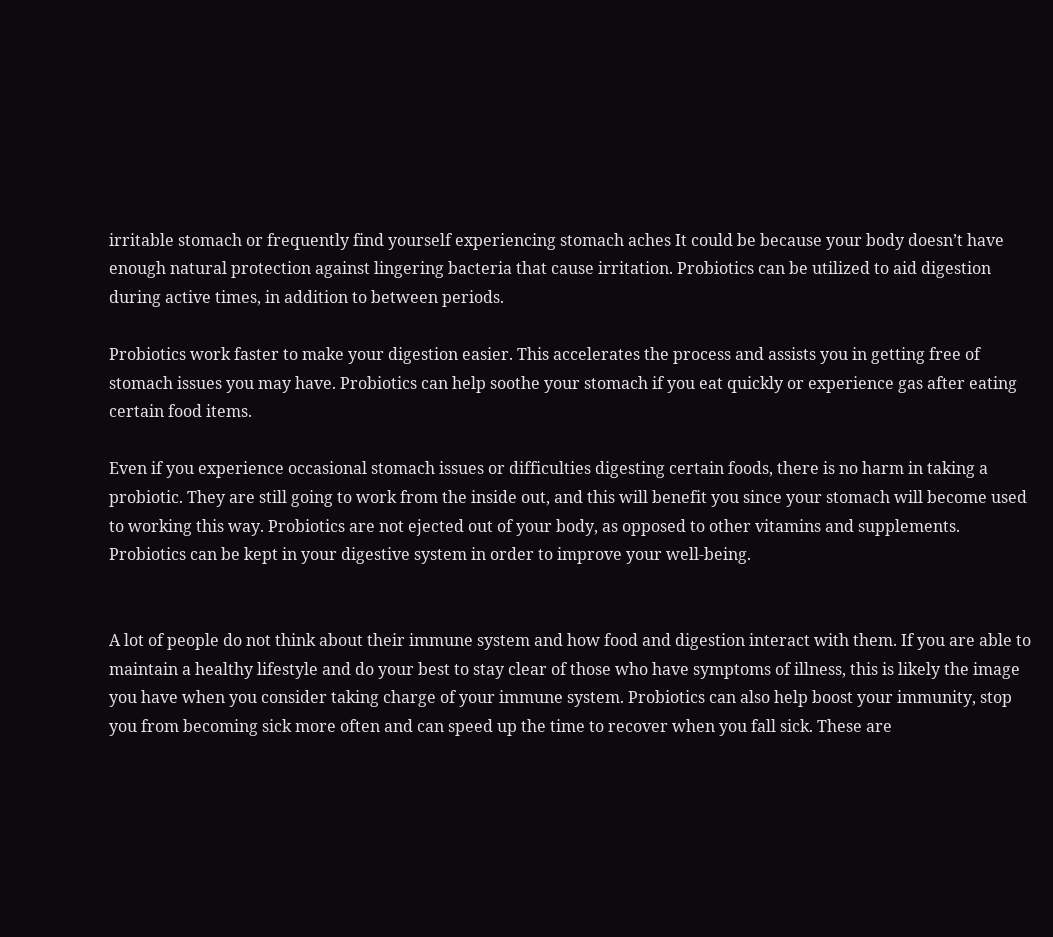irritable stomach or frequently find yourself experiencing stomach aches It could be because your body doesn’t have enough natural protection against lingering bacteria that cause irritation. Probiotics can be utilized to aid digestion during active times, in addition to between periods.

Probiotics work faster to make your digestion easier. This accelerates the process and assists you in getting free of stomach issues you may have. Probiotics can help soothe your stomach if you eat quickly or experience gas after eating certain food items.

Even if you experience occasional stomach issues or difficulties digesting certain foods, there is no harm in taking a probiotic. They are still going to work from the inside out, and this will benefit you since your stomach will become used to working this way. Probiotics are not ejected out of your body, as opposed to other vitamins and supplements. Probiotics can be kept in your digestive system in order to improve your well-being.


A lot of people do not think about their immune system and how food and digestion interact with them. If you are able to maintain a healthy lifestyle and do your best to stay clear of those who have symptoms of illness, this is likely the image you have when you consider taking charge of your immune system. Probiotics can also help boost your immunity, stop you from becoming sick more often and can speed up the time to recover when you fall sick. These are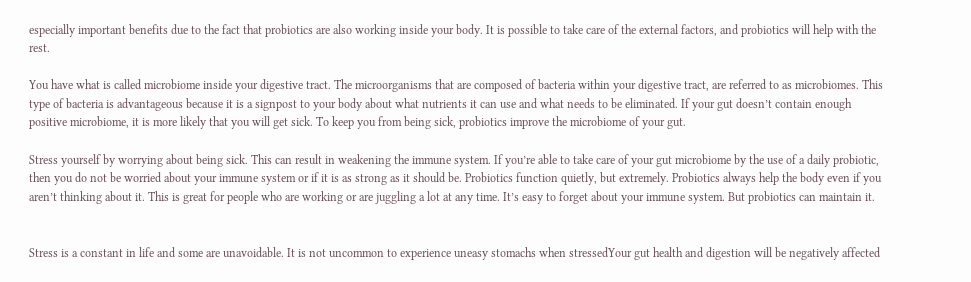especially important benefits due to the fact that probiotics are also working inside your body. It is possible to take care of the external factors, and probiotics will help with the rest.

You have what is called microbiome inside your digestive tract. The microorganisms that are composed of bacteria within your digestive tract, are referred to as microbiomes. This type of bacteria is advantageous because it is a signpost to your body about what nutrients it can use and what needs to be eliminated. If your gut doesn’t contain enough positive microbiome, it is more likely that you will get sick. To keep you from being sick, probiotics improve the microbiome of your gut.

Stress yourself by worrying about being sick. This can result in weakening the immune system. If you’re able to take care of your gut microbiome by the use of a daily probiotic, then you do not be worried about your immune system or if it is as strong as it should be. Probiotics function quietly, but extremely. Probiotics always help the body even if you aren’t thinking about it. This is great for people who are working or are juggling a lot at any time. It’s easy to forget about your immune system. But probiotics can maintain it.


Stress is a constant in life and some are unavoidable. It is not uncommon to experience uneasy stomachs when stressedYour gut health and digestion will be negatively affected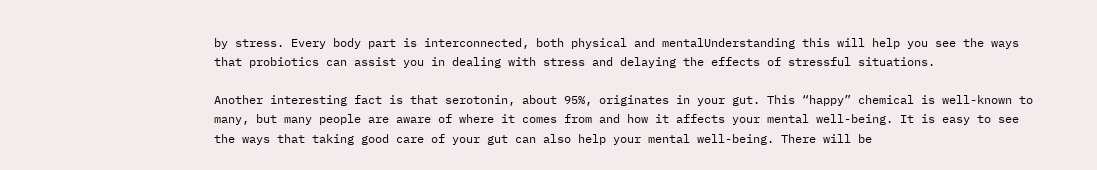by stress. Every body part is interconnected, both physical and mentalUnderstanding this will help you see the ways that probiotics can assist you in dealing with stress and delaying the effects of stressful situations.

Another interesting fact is that serotonin, about 95%, originates in your gut. This “happy” chemical is well-known to many, but many people are aware of where it comes from and how it affects your mental well-being. It is easy to see the ways that taking good care of your gut can also help your mental well-being. There will be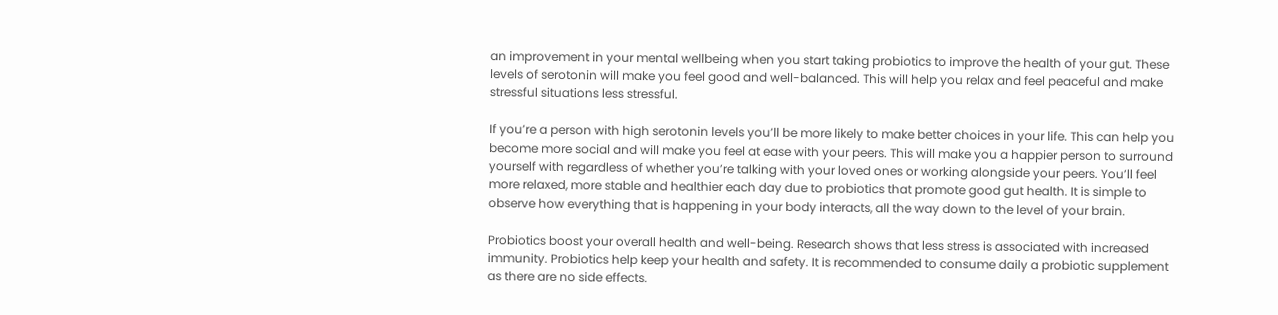an improvement in your mental wellbeing when you start taking probiotics to improve the health of your gut. These levels of serotonin will make you feel good and well-balanced. This will help you relax and feel peaceful and make stressful situations less stressful.

If you’re a person with high serotonin levels you’ll be more likely to make better choices in your life. This can help you become more social and will make you feel at ease with your peers. This will make you a happier person to surround yourself with regardless of whether you’re talking with your loved ones or working alongside your peers. You’ll feel more relaxed, more stable and healthier each day due to probiotics that promote good gut health. It is simple to observe how everything that is happening in your body interacts, all the way down to the level of your brain.

Probiotics boost your overall health and well-being. Research shows that less stress is associated with increased immunity. Probiotics help keep your health and safety. It is recommended to consume daily a probiotic supplement as there are no side effects.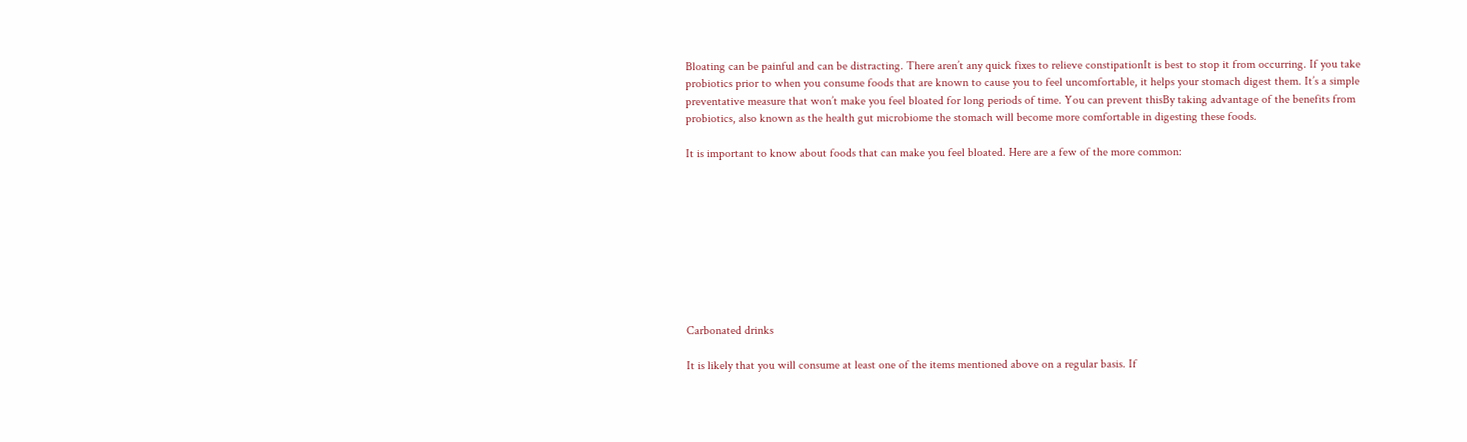Bloating can be painful and can be distracting. There aren’t any quick fixes to relieve constipationIt is best to stop it from occurring. If you take probiotics prior to when you consume foods that are known to cause you to feel uncomfortable, it helps your stomach digest them. It’s a simple preventative measure that won’t make you feel bloated for long periods of time. You can prevent thisBy taking advantage of the benefits from probiotics, also known as the health gut microbiome the stomach will become more comfortable in digesting these foods.

It is important to know about foods that can make you feel bloated. Here are a few of the more common:









Carbonated drinks

It is likely that you will consume at least one of the items mentioned above on a regular basis. If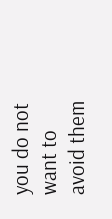you do not want to avoid them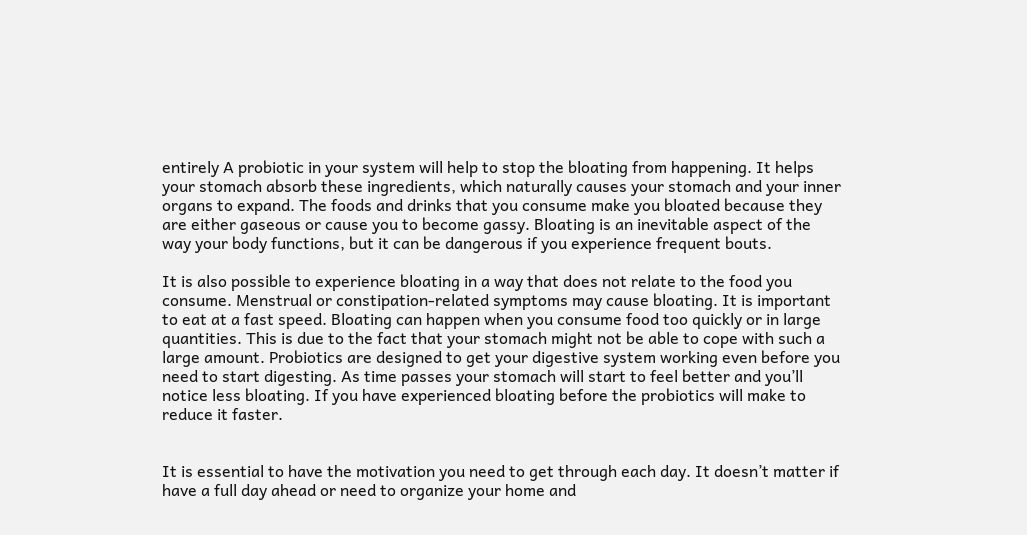entirely A probiotic in your system will help to stop the bloating from happening. It helps your stomach absorb these ingredients, which naturally causes your stomach and your inner organs to expand. The foods and drinks that you consume make you bloated because they are either gaseous or cause you to become gassy. Bloating is an inevitable aspect of the way your body functions, but it can be dangerous if you experience frequent bouts.

It is also possible to experience bloating in a way that does not relate to the food you consume. Menstrual or constipation-related symptoms may cause bloating. It is important to eat at a fast speed. Bloating can happen when you consume food too quickly or in large quantities. This is due to the fact that your stomach might not be able to cope with such a large amount. Probiotics are designed to get your digestive system working even before you need to start digesting. As time passes your stomach will start to feel better and you’ll notice less bloating. If you have experienced bloating before the probiotics will make to reduce it faster.


It is essential to have the motivation you need to get through each day. It doesn’t matter if have a full day ahead or need to organize your home and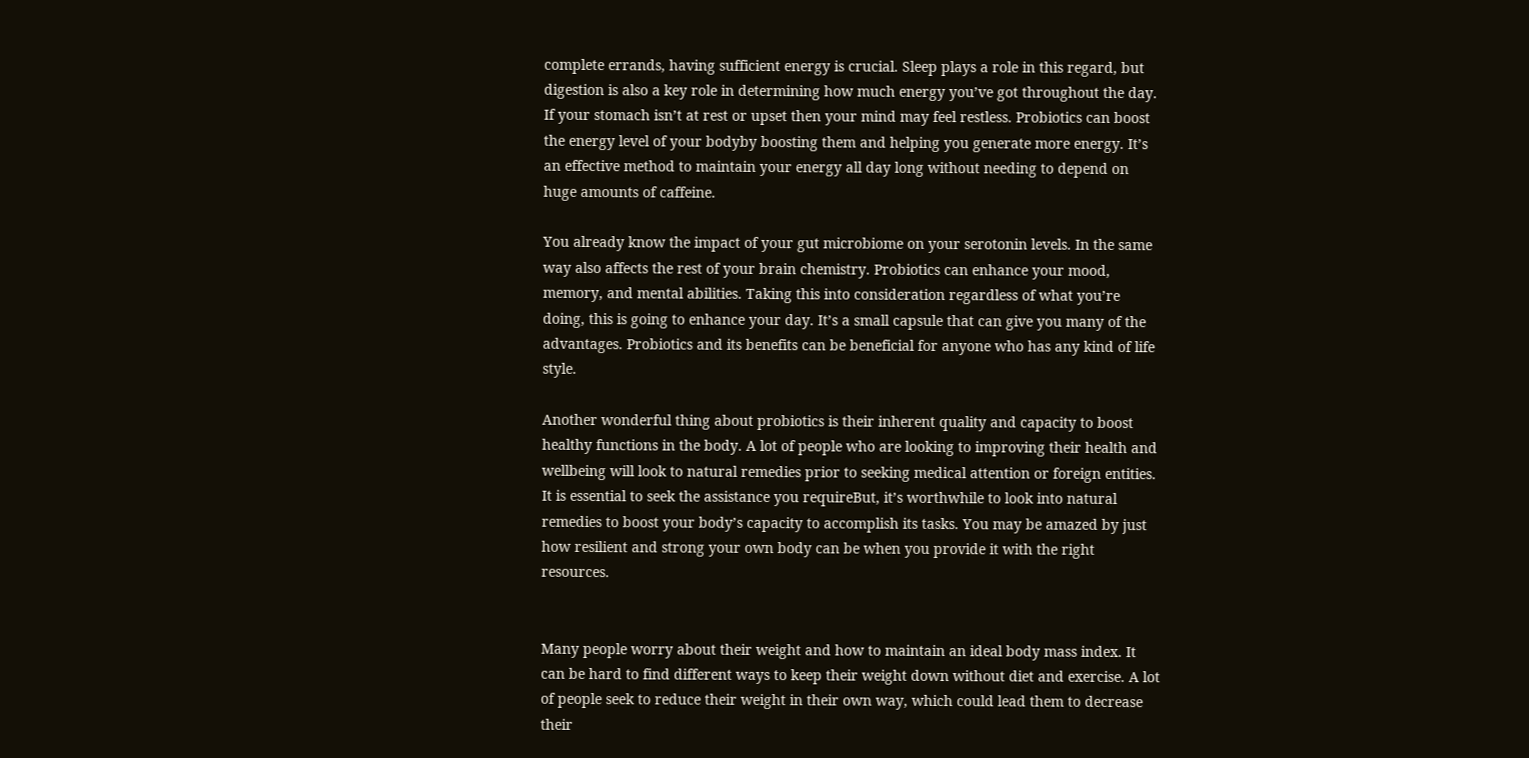complete errands, having sufficient energy is crucial. Sleep plays a role in this regard, but digestion is also a key role in determining how much energy you’ve got throughout the day. If your stomach isn’t at rest or upset then your mind may feel restless. Probiotics can boost the energy level of your bodyby boosting them and helping you generate more energy. It’s an effective method to maintain your energy all day long without needing to depend on huge amounts of caffeine.

You already know the impact of your gut microbiome on your serotonin levels. In the same way also affects the rest of your brain chemistry. Probiotics can enhance your mood, memory, and mental abilities. Taking this into consideration regardless of what you’re doing, this is going to enhance your day. It’s a small capsule that can give you many of the advantages. Probiotics and its benefits can be beneficial for anyone who has any kind of life style.

Another wonderful thing about probiotics is their inherent quality and capacity to boost healthy functions in the body. A lot of people who are looking to improving their health and wellbeing will look to natural remedies prior to seeking medical attention or foreign entities. It is essential to seek the assistance you requireBut, it’s worthwhile to look into natural remedies to boost your body’s capacity to accomplish its tasks. You may be amazed by just how resilient and strong your own body can be when you provide it with the right resources.


Many people worry about their weight and how to maintain an ideal body mass index. It can be hard to find different ways to keep their weight down without diet and exercise. A lot of people seek to reduce their weight in their own way, which could lead them to decrease their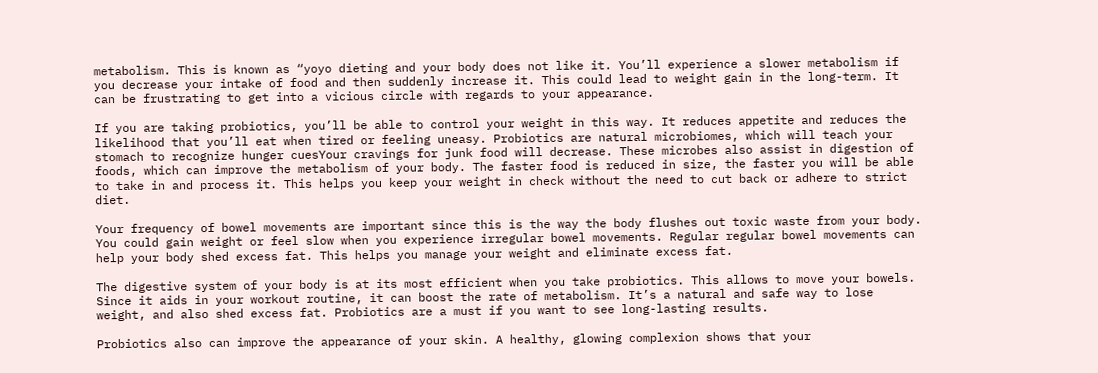metabolism. This is known as “yoyo dieting and your body does not like it. You’ll experience a slower metabolism if you decrease your intake of food and then suddenly increase it. This could lead to weight gain in the long-term. It can be frustrating to get into a vicious circle with regards to your appearance.

If you are taking probiotics, you’ll be able to control your weight in this way. It reduces appetite and reduces the likelihood that you’ll eat when tired or feeling uneasy. Probiotics are natural microbiomes, which will teach your stomach to recognize hunger cuesYour cravings for junk food will decrease. These microbes also assist in digestion of foods, which can improve the metabolism of your body. The faster food is reduced in size, the faster you will be able to take in and process it. This helps you keep your weight in check without the need to cut back or adhere to strict diet.

Your frequency of bowel movements are important since this is the way the body flushes out toxic waste from your body. You could gain weight or feel slow when you experience irregular bowel movements. Regular regular bowel movements can help your body shed excess fat. This helps you manage your weight and eliminate excess fat.

The digestive system of your body is at its most efficient when you take probiotics. This allows to move your bowels. Since it aids in your workout routine, it can boost the rate of metabolism. It’s a natural and safe way to lose weight, and also shed excess fat. Probiotics are a must if you want to see long-lasting results.

Probiotics also can improve the appearance of your skin. A healthy, glowing complexion shows that your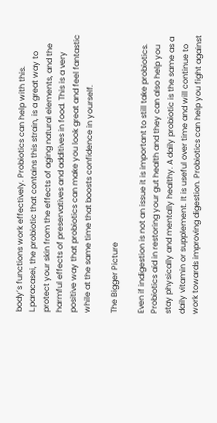body’s functions work effectively. Probiotics can help with this. L.paracasei, the probiotic that contains this strain, is a great way to protect your skin from the effects of aging natural elements, and the harmful effects of preservatives and additives in food. This is a very positive way that probiotics can make you look great and feel fantastic while at the same time that boosts confidence in yourself.

The Bigger Picture

Even if indigestion is not an issue it is important to still take probiotics. Probiotics aid in restoring your gut health and they can also help you stay physically and mentally healthy. A daily probiotic is the same as a daily vitamin or supplement. It is useful over time and will continue to work towards improving digestion. Probiotics can help you fight against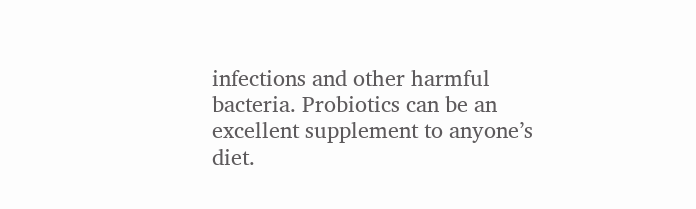infections and other harmful bacteria. Probiotics can be an excellent supplement to anyone’s diet.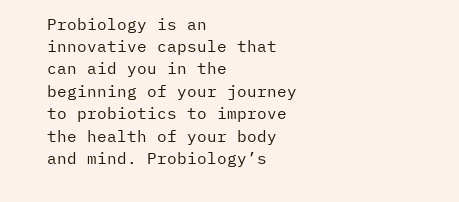Probiology is an innovative capsule that can aid you in the beginning of your journey to probiotics to improve the health of your body and mind. Probiology’s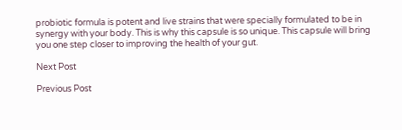probiotic formula is potent and live strains that were specially formulated to be in synergy with your body. This is why this capsule is so unique. This capsule will bring you one step closer to improving the health of your gut.

Next Post

Previous Post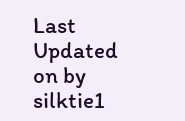Last Updated on by silktie1